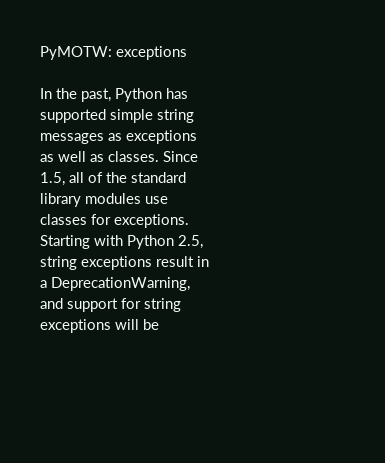PyMOTW: exceptions

In the past, Python has supported simple string messages as exceptions as well as classes. Since 1.5, all of the standard library modules use classes for exceptions. Starting with Python 2.5, string exceptions result in a DeprecationWarning, and support for string exceptions will be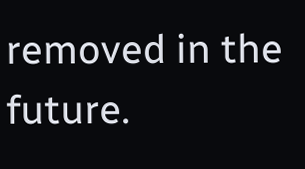removed in the future.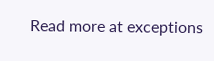Read more at exceptions